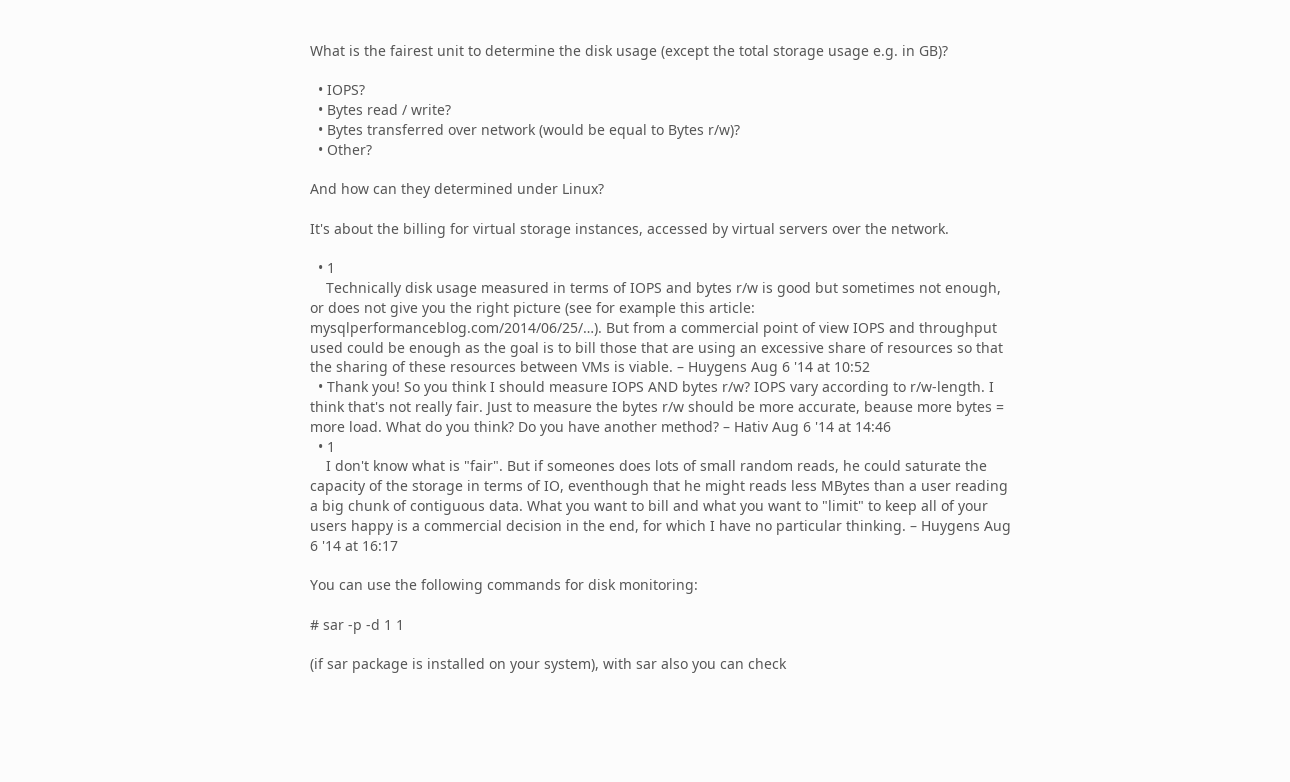What is the fairest unit to determine the disk usage (except the total storage usage e.g. in GB)?

  • IOPS?
  • Bytes read / write?
  • Bytes transferred over network (would be equal to Bytes r/w)?
  • Other?

And how can they determined under Linux?

It's about the billing for virtual storage instances, accessed by virtual servers over the network.

  • 1
    Technically disk usage measured in terms of IOPS and bytes r/w is good but sometimes not enough, or does not give you the right picture (see for example this article: mysqlperformanceblog.com/2014/06/25/…). But from a commercial point of view IOPS and throughput used could be enough as the goal is to bill those that are using an excessive share of resources so that the sharing of these resources between VMs is viable. – Huygens Aug 6 '14 at 10:52
  • Thank you! So you think I should measure IOPS AND bytes r/w? IOPS vary according to r/w-length. I think that's not really fair. Just to measure the bytes r/w should be more accurate, beause more bytes = more load. What do you think? Do you have another method? – Hativ Aug 6 '14 at 14:46
  • 1
    I don't know what is "fair". But if someones does lots of small random reads, he could saturate the capacity of the storage in terms of IO, eventhough that he might reads less MBytes than a user reading a big chunk of contiguous data. What you want to bill and what you want to "limit" to keep all of your users happy is a commercial decision in the end, for which I have no particular thinking. – Huygens Aug 6 '14 at 16:17

You can use the following commands for disk monitoring:

# sar -p -d 1 1

(if sar package is installed on your system), with sar also you can check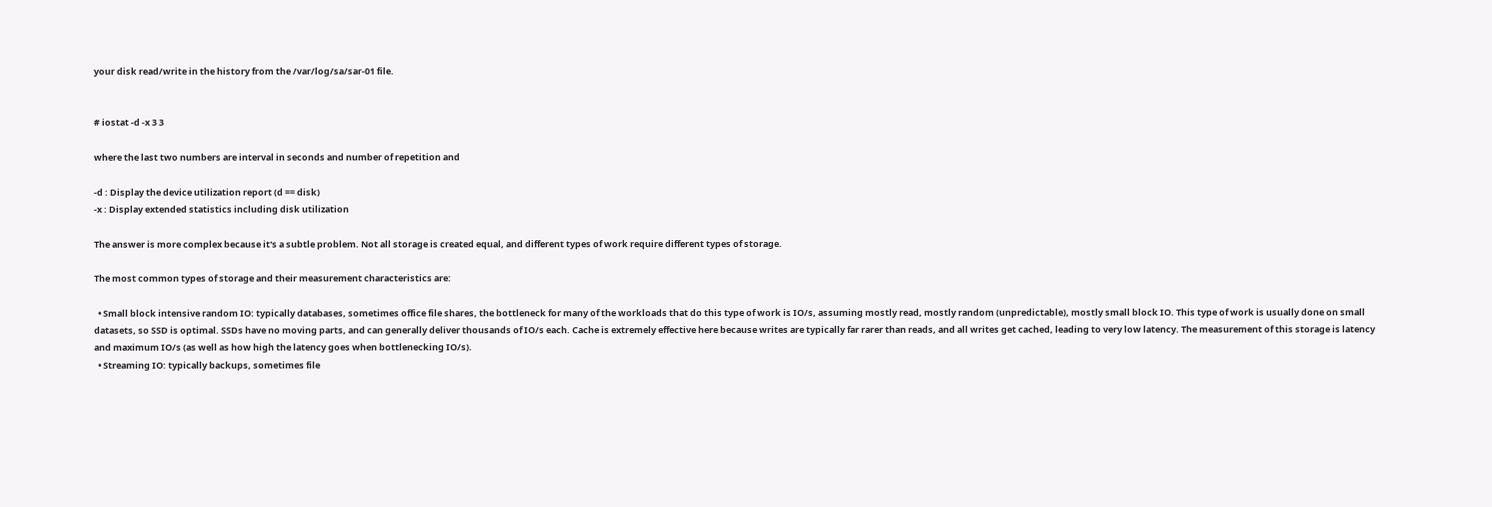your disk read/write in the history from the /var/log/sa/sar-01 file.


# iostat -d -x 3 3

where the last two numbers are interval in seconds and number of repetition and

-d : Display the device utilization report (d == disk)
-x : Display extended statistics including disk utilization

The answer is more complex because it's a subtle problem. Not all storage is created equal, and different types of work require different types of storage.

The most common types of storage and their measurement characteristics are:

  • Small block intensive random IO: typically databases, sometimes office file shares, the bottleneck for many of the workloads that do this type of work is IO/s, assuming mostly read, mostly random (unpredictable), mostly small block IO. This type of work is usually done on small datasets, so SSD is optimal. SSDs have no moving parts, and can generally deliver thousands of IO/s each. Cache is extremely effective here because writes are typically far rarer than reads, and all writes get cached, leading to very low latency. The measurement of this storage is latency and maximum IO/s (as well as how high the latency goes when bottlenecking IO/s).
  • Streaming IO: typically backups, sometimes file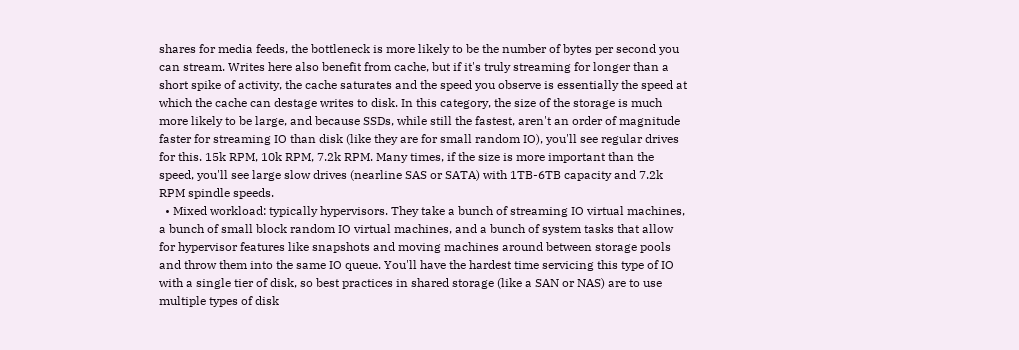shares for media feeds, the bottleneck is more likely to be the number of bytes per second you can stream. Writes here also benefit from cache, but if it's truly streaming for longer than a short spike of activity, the cache saturates and the speed you observe is essentially the speed at which the cache can destage writes to disk. In this category, the size of the storage is much more likely to be large, and because SSDs, while still the fastest, aren't an order of magnitude faster for streaming IO than disk (like they are for small random IO), you'll see regular drives for this. 15k RPM, 10k RPM, 7.2k RPM. Many times, if the size is more important than the speed, you'll see large slow drives (nearline SAS or SATA) with 1TB-6TB capacity and 7.2k RPM spindle speeds.
  • Mixed workload: typically hypervisors. They take a bunch of streaming IO virtual machines, a bunch of small block random IO virtual machines, and a bunch of system tasks that allow for hypervisor features like snapshots and moving machines around between storage pools and throw them into the same IO queue. You'll have the hardest time servicing this type of IO with a single tier of disk, so best practices in shared storage (like a SAN or NAS) are to use multiple types of disk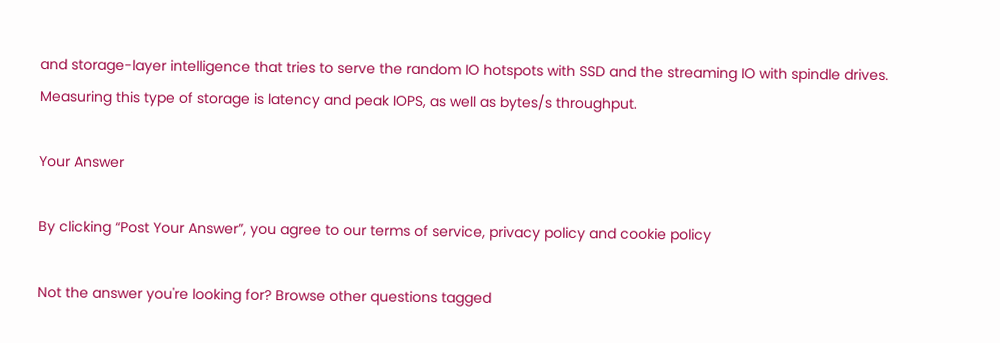and storage-layer intelligence that tries to serve the random IO hotspots with SSD and the streaming IO with spindle drives. Measuring this type of storage is latency and peak IOPS, as well as bytes/s throughput.

Your Answer

By clicking “Post Your Answer”, you agree to our terms of service, privacy policy and cookie policy

Not the answer you're looking for? Browse other questions tagged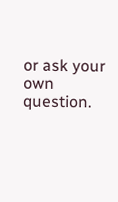or ask your own question.